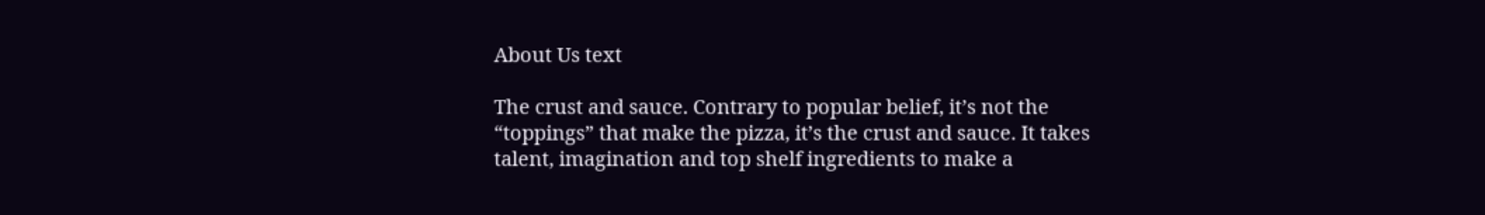About Us text

The crust and sauce. Contrary to popular belief, it’s not the “toppings” that make the pizza, it’s the crust and sauce. It takes talent, imagination and top shelf ingredients to make a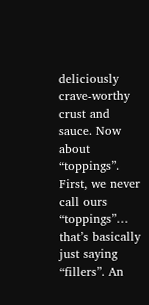deliciously crave-worthy crust and sauce. Now about “toppings”. First, we never call ours “toppings”… that’s basically just saying “fillers”. An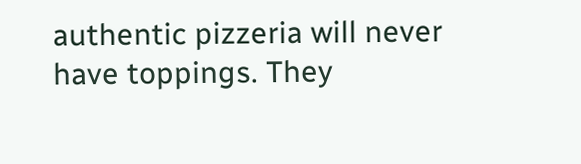authentic pizzeria will never have toppings. They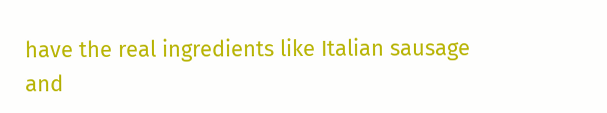have the real ingredients like Italian sausage and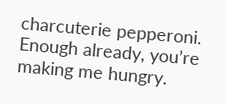charcuterie pepperoni. Enough already, you’re making me hungry.